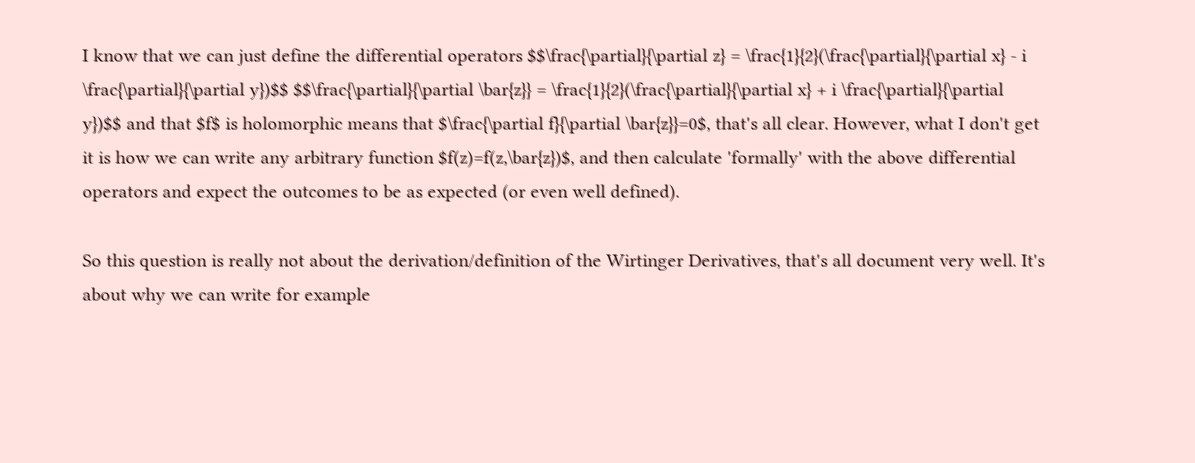I know that we can just define the differential operators $$\frac{\partial}{\partial z} = \frac{1}{2}(\frac{\partial}{\partial x} - i \frac{\partial}{\partial y})$$ $$\frac{\partial}{\partial \bar{z}} = \frac{1}{2}(\frac{\partial}{\partial x} + i \frac{\partial}{\partial y})$$ and that $f$ is holomorphic means that $\frac{\partial f}{\partial \bar{z}}=0$, that's all clear. However, what I don't get it is how we can write any arbitrary function $f(z)=f(z,\bar{z})$, and then calculate 'formally' with the above differential operators and expect the outcomes to be as expected (or even well defined).

So this question is really not about the derivation/definition of the Wirtinger Derivatives, that's all document very well. It's about why we can write for example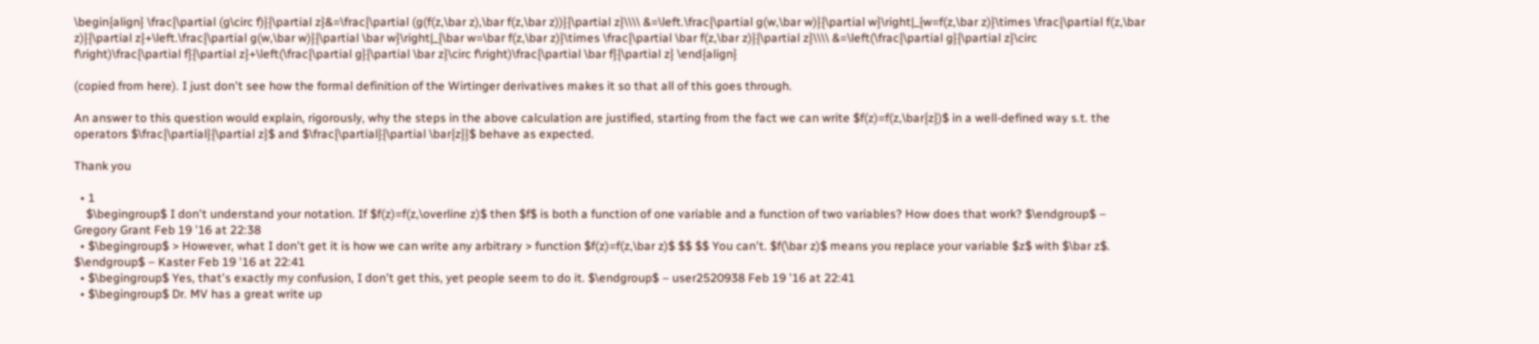\begin{align} \frac{\partial (g\circ f)}{\partial z}&=\frac{\partial (g(f(z,\bar z),\bar f(z,\bar z))}{\partial z}\\\\ &=\left.\frac{\partial g(w,\bar w)}{\partial w}\right|_{w=f(z,\bar z)}\times \frac{\partial f(z,\bar z)}{\partial z}+\left.\frac{\partial g(w,\bar w)}{\partial \bar w}\right|_{\bar w=\bar f(z,\bar z)}\times \frac{\partial \bar f(z,\bar z)}{\partial z}\\\\ &=\left(\frac{\partial g}{\partial z}\circ f\right)\frac{\partial f}{\partial z}+\left(\frac{\partial g}{\partial \bar z}\circ f\right)\frac{\partial \bar f}{\partial z} \end{align}

(copied from here). I just don't see how the formal definition of the Wirtinger derivatives makes it so that all of this goes through.

An answer to this question would explain, rigorously, why the steps in the above calculation are justified, starting from the fact we can write $f(z)=f(z,\bar{z})$ in a well-defined way s.t. the operators $\frac{\partial}{\partial z}$ and $\frac{\partial}{\partial \bar{z}}$ behave as expected.

Thank you

  • 1
    $\begingroup$ I don't understand your notation. If $f(z)=f(z,\overline z)$ then $f$ is both a function of one variable and a function of two variables? How does that work? $\endgroup$ – Gregory Grant Feb 19 '16 at 22:38
  • $\begingroup$ > However, what I don't get it is how we can write any arbitrary > function $f(z)=f(z,\bar z)$ $$ $$ You can't. $f(\bar z)$ means you replace your variable $z$ with $\bar z$. $\endgroup$ – Kaster Feb 19 '16 at 22:41
  • $\begingroup$ Yes, that's exactly my confusion, I don't get this, yet people seem to do it. $\endgroup$ – user2520938 Feb 19 '16 at 22:41
  • $\begingroup$ Dr. MV has a great write up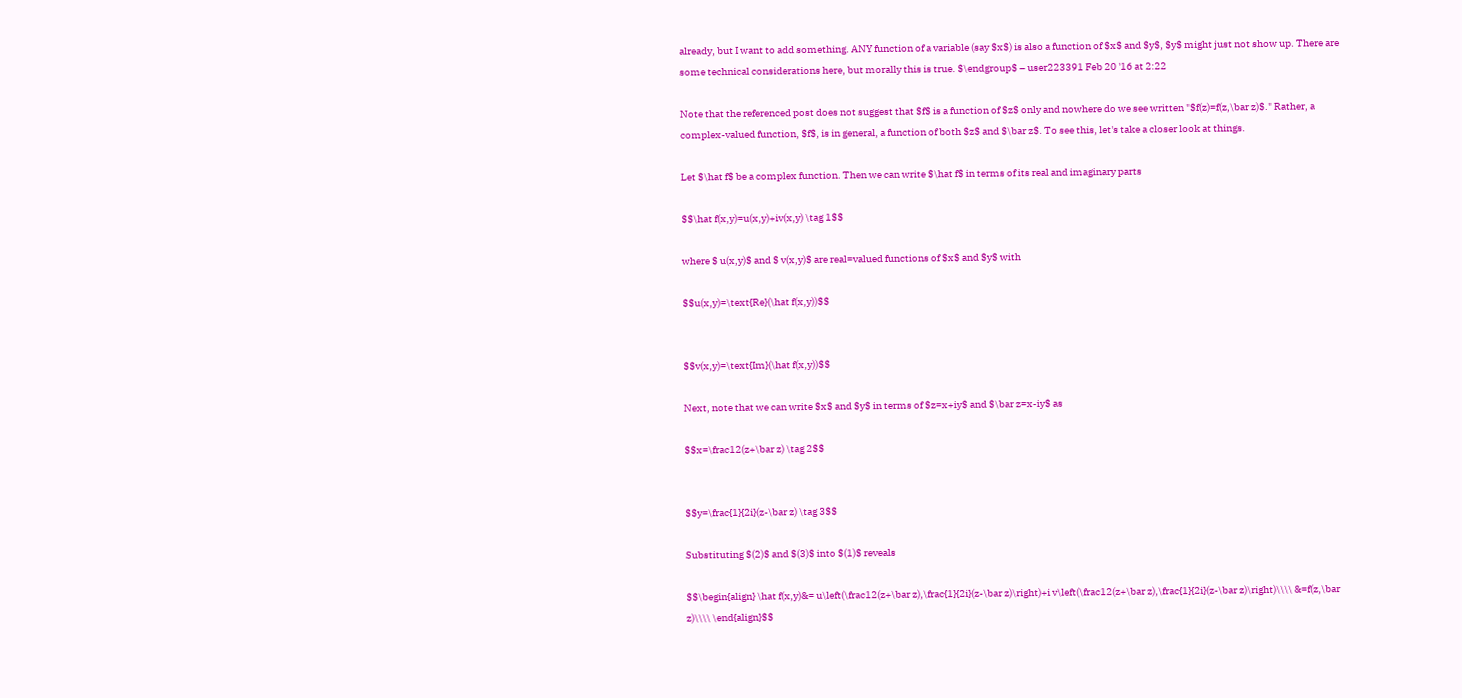already, but I want to add something. ANY function of a variable (say $x$) is also a function of $x$ and $y$, $y$ might just not show up. There are some technical considerations here, but morally this is true. $\endgroup$ – user223391 Feb 20 '16 at 2:22

Note that the referenced post does not suggest that $f$ is a function of $z$ only and nowhere do we see written "$f(z)=f(z,\bar z)$." Rather, a complex-valued function, $f$, is in general, a function of both $z$ and $\bar z$. To see this, let's take a closer look at things.

Let $\hat f$ be a complex function. Then we can write $\hat f$ in terms of its real and imaginary parts

$$\hat f(x,y)=u(x,y)+iv(x,y) \tag 1$$

where $ u(x,y)$ and $ v(x,y)$ are real=valued functions of $x$ and $y$ with

$$u(x,y)=\text{Re}(\hat f(x,y))$$


$$v(x,y)=\text{Im}(\hat f(x,y))$$

Next, note that we can write $x$ and $y$ in terms of $z=x+iy$ and $\bar z=x-iy$ as

$$x=\frac12(z+\bar z) \tag 2$$


$$y=\frac{1}{2i}(z-\bar z) \tag 3$$

Substituting $(2)$ and $(3)$ into $(1)$ reveals

$$\begin{align} \hat f(x,y)&= u\left(\frac12(z+\bar z),\frac{1}{2i}(z-\bar z)\right)+i v\left(\frac12(z+\bar z),\frac{1}{2i}(z-\bar z)\right)\\\\ &=f(z,\bar z)\\\\ \end{align}$$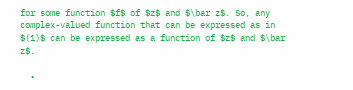for some function $f$ of $z$ and $\bar z$. So, any complex-valued function that can be expressed as in $(1)$ can be expressed as a function of $z$ and $\bar z$.

  •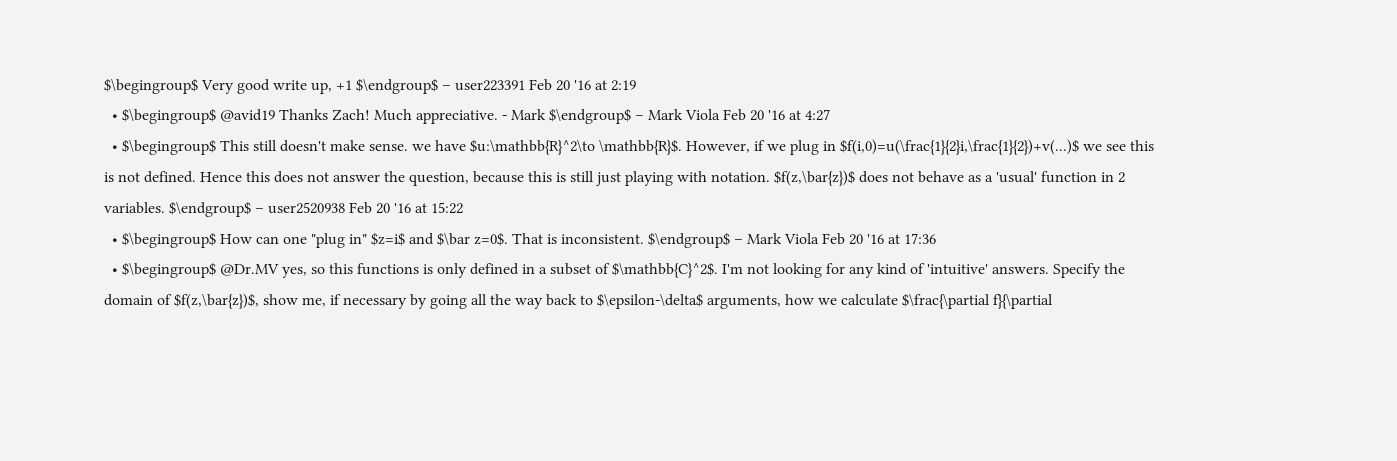$\begingroup$ Very good write up, +1 $\endgroup$ – user223391 Feb 20 '16 at 2:19
  • $\begingroup$ @avid19 Thanks Zach! Much appreciative. - Mark $\endgroup$ – Mark Viola Feb 20 '16 at 4:27
  • $\begingroup$ This still doesn't make sense. we have $u:\mathbb{R}^2\to \mathbb{R}$. However, if we plug in $f(i,0)=u(\frac{1}{2}i,\frac{1}{2})+v(...)$ we see this is not defined. Hence this does not answer the question, because this is still just playing with notation. $f(z,\bar{z})$ does not behave as a 'usual' function in 2 variables. $\endgroup$ – user2520938 Feb 20 '16 at 15:22
  • $\begingroup$ How can one "plug in" $z=i$ and $\bar z=0$. That is inconsistent. $\endgroup$ – Mark Viola Feb 20 '16 at 17:36
  • $\begingroup$ @Dr.MV yes, so this functions is only defined in a subset of $\mathbb{C}^2$. I'm not looking for any kind of 'intuitive' answers. Specify the domain of $f(z,\bar{z})$, show me, if necessary by going all the way back to $\epsilon-\delta$ arguments, how we calculate $\frac{\partial f}{\partial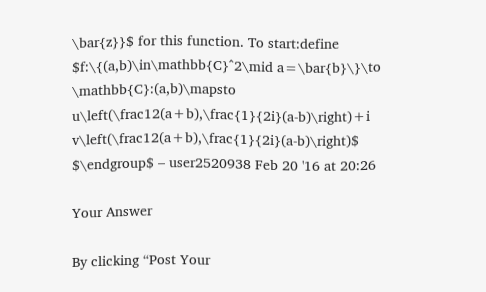\bar{z}}$ for this function. To start:define $f:\{(a,b)\in\mathbb{C}^2\mid a=\bar{b}\}\to \mathbb{C}:(a,b)\mapsto u\left(\frac12(a+b),\frac{1}{2i}(a-b)\right)+i v\left(\frac12(a+b),\frac{1}{2i}(a-b)\right)$ $\endgroup$ – user2520938 Feb 20 '16 at 20:26

Your Answer

By clicking “Post Your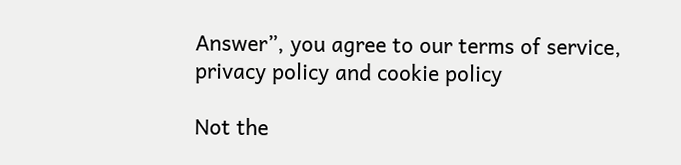Answer”, you agree to our terms of service, privacy policy and cookie policy

Not the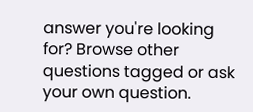answer you're looking for? Browse other questions tagged or ask your own question.